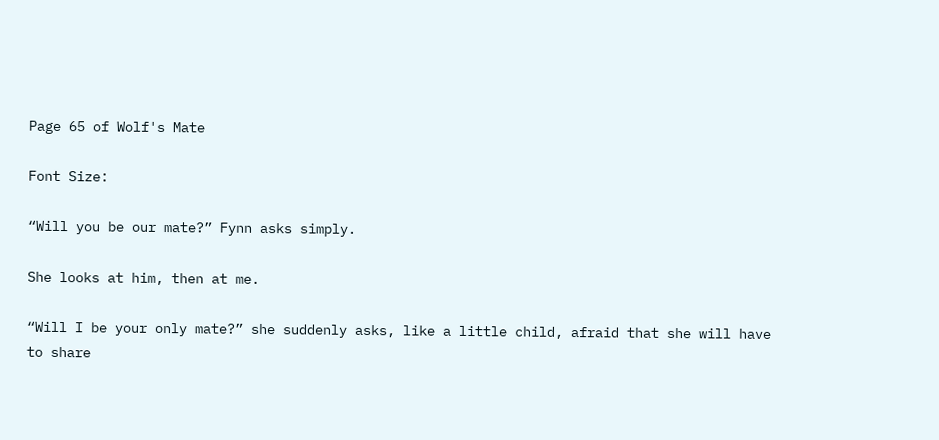Page 65 of Wolf's Mate

Font Size:

“Will you be our mate?” Fynn asks simply.

She looks at him, then at me.

“Will I be your only mate?” she suddenly asks, like a little child, afraid that she will have to share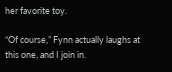her favorite toy.

“Of course,” Fynn actually laughs at this one, and I join in.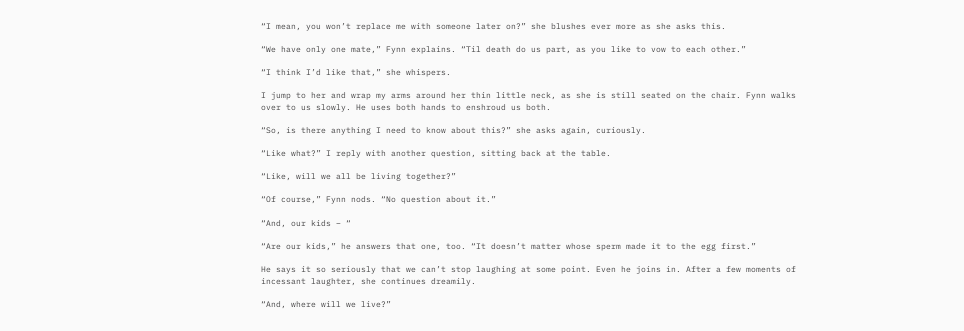“I mean, you won’t replace me with someone later on?” she blushes ever more as she asks this.

“We have only one mate,” Fynn explains. “Til death do us part, as you like to vow to each other.”

“I think I’d like that,” she whispers.

I jump to her and wrap my arms around her thin little neck, as she is still seated on the chair. Fynn walks over to us slowly. He uses both hands to enshroud us both.

“So, is there anything I need to know about this?” she asks again, curiously.

“Like what?” I reply with another question, sitting back at the table.

“Like, will we all be living together?”

“Of course,” Fynn nods. “No question about it.”

“And, our kids – “

“Are our kids,” he answers that one, too. “It doesn’t matter whose sperm made it to the egg first.”

He says it so seriously that we can’t stop laughing at some point. Even he joins in. After a few moments of incessant laughter, she continues dreamily.

“And, where will we live?”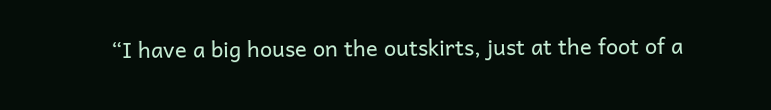“I have a big house on the outskirts, just at the foot of a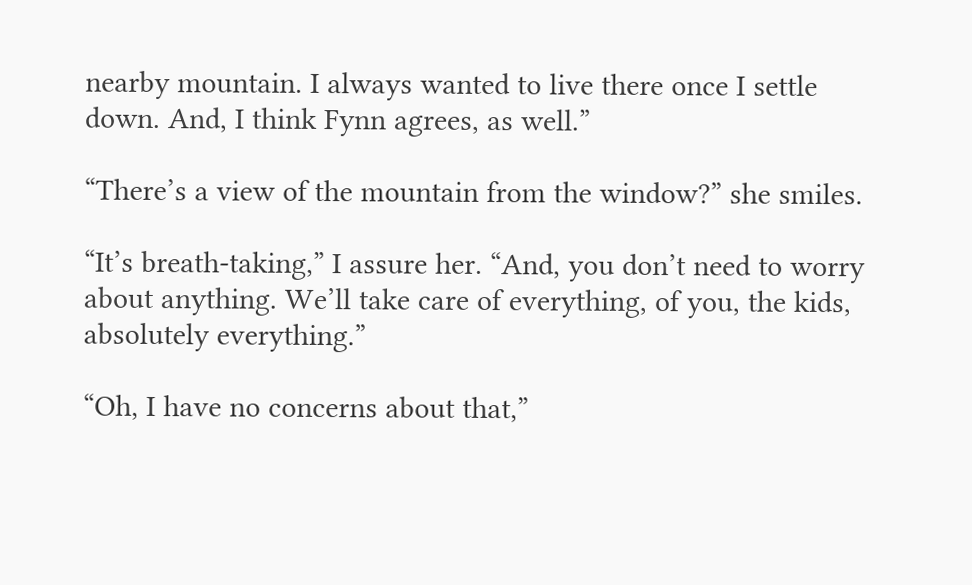nearby mountain. I always wanted to live there once I settle down. And, I think Fynn agrees, as well.”

“There’s a view of the mountain from the window?” she smiles.

“It’s breath-taking,” I assure her. “And, you don’t need to worry about anything. We’ll take care of everything, of you, the kids, absolutely everything.”

“Oh, I have no concerns about that,”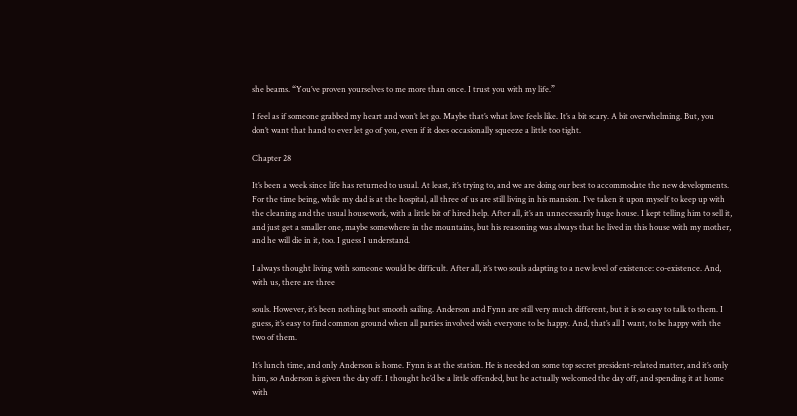she beams. “You’ve proven yourselves to me more than once. I trust you with my life.”

I feel as if someone grabbed my heart and won’t let go. Maybe that’s what love feels like. It’s a bit scary. A bit overwhelming. But, you don’t want that hand to ever let go of you, even if it does occasionally squeeze a little too tight.

Chapter 28

It’s been a week since life has returned to usual. At least, it’s trying to, and we are doing our best to accommodate the new developments. For the time being, while my dad is at the hospital, all three of us are still living in his mansion. I’ve taken it upon myself to keep up with the cleaning and the usual housework, with a little bit of hired help. After all, it’s an unnecessarily huge house. I kept telling him to sell it, and just get a smaller one, maybe somewhere in the mountains, but his reasoning was always that he lived in this house with my mother, and he will die in it, too. I guess I understand.

I always thought living with someone would be difficult. After all, it’s two souls adapting to a new level of existence: co-existence. And, with us, there are three

souls. However, it’s been nothing but smooth sailing. Anderson and Fynn are still very much different, but it is so easy to talk to them. I guess, it’s easy to find common ground when all parties involved wish everyone to be happy. And, that’s all I want, to be happy with the two of them.

It’s lunch time, and only Anderson is home. Fynn is at the station. He is needed on some top secret president-related matter, and it’s only him, so Anderson is given the day off. I thought he’d be a little offended, but he actually welcomed the day off, and spending it at home with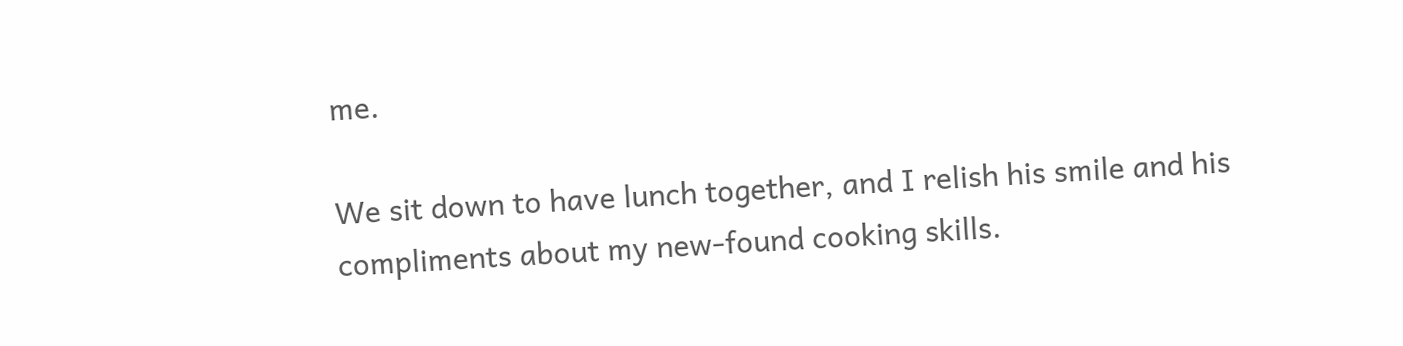me.

We sit down to have lunch together, and I relish his smile and his compliments about my new-found cooking skills.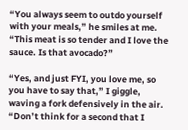“You always seem to outdo yourself with your meals,” he smiles at me. “This meat is so tender and I love the sauce. Is that avocado?”

“Yes, and just FYI, you love me, so you have to say that,” I giggle, waving a fork defensively in the air. “Don’t think for a second that I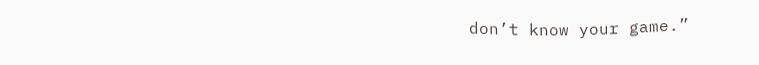don’t know your game.”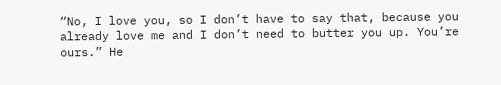“No, I love you, so I don’t have to say that, because you already love me and I don’t need to butter you up. You’re ours.” He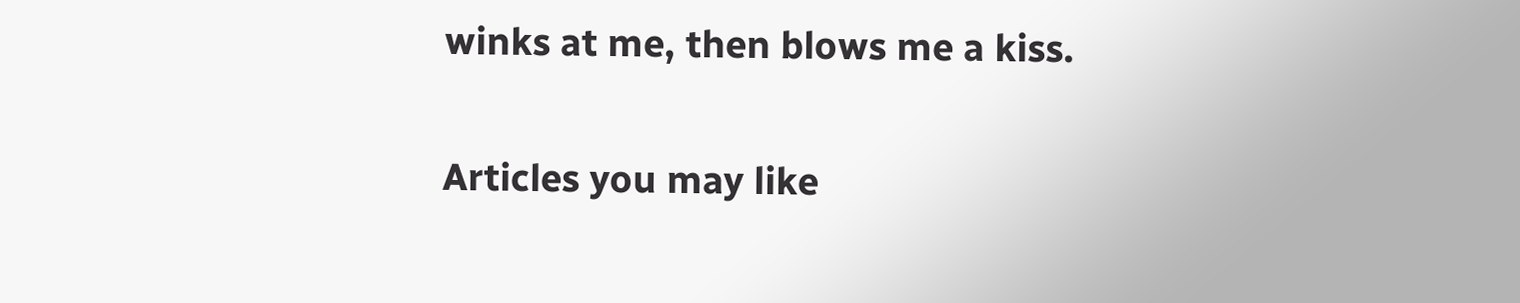winks at me, then blows me a kiss.

Articles you may like